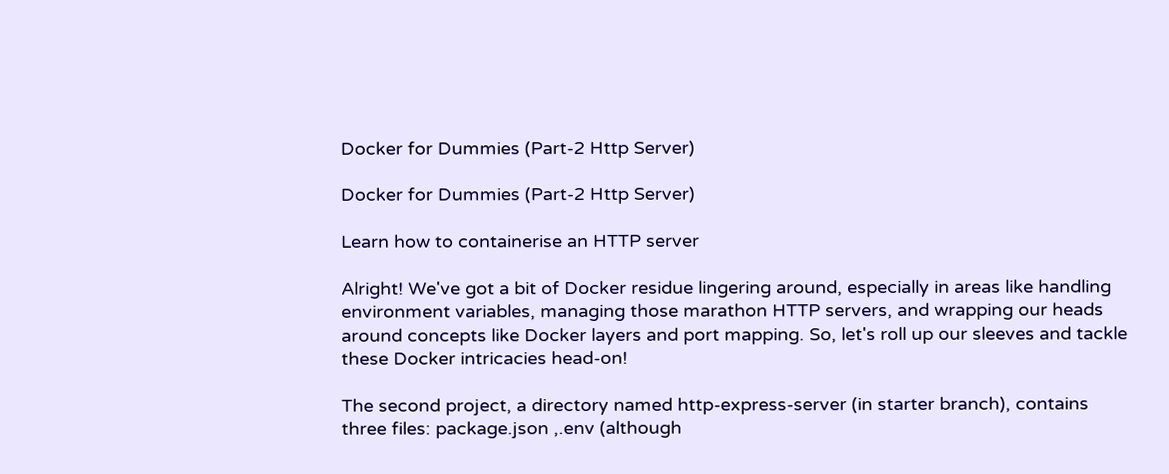Docker for Dummies (Part-2 Http Server)

Docker for Dummies (Part-2 Http Server)

Learn how to containerise an HTTP server

Alright! We've got a bit of Docker residue lingering around, especially in areas like handling environment variables, managing those marathon HTTP servers, and wrapping our heads around concepts like Docker layers and port mapping. So, let's roll up our sleeves and tackle these Docker intricacies head-on!

The second project, a directory named http-express-server (in starter branch), contains three files: package.json ,.env (although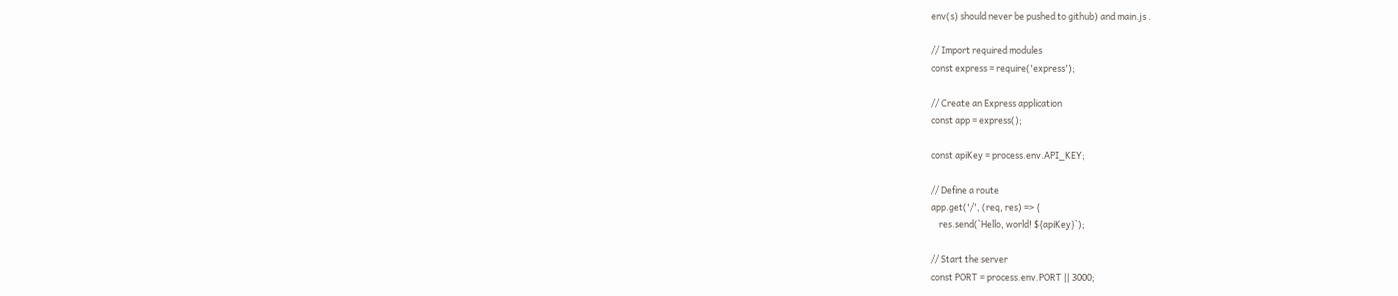env(s) should never be pushed to github) and main.js .

// Import required modules
const express = require('express');

// Create an Express application
const app = express();

const apiKey = process.env.API_KEY;

// Define a route
app.get('/', (req, res) => {
    res.send(`Hello, world! ${apiKey}`);

// Start the server
const PORT = process.env.PORT || 3000;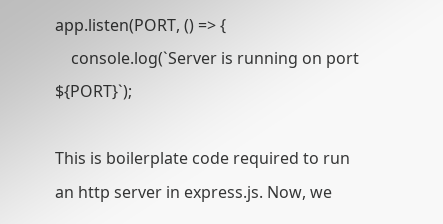app.listen(PORT, () => {
    console.log(`Server is running on port ${PORT}`);

This is boilerplate code required to run an http server in express.js. Now, we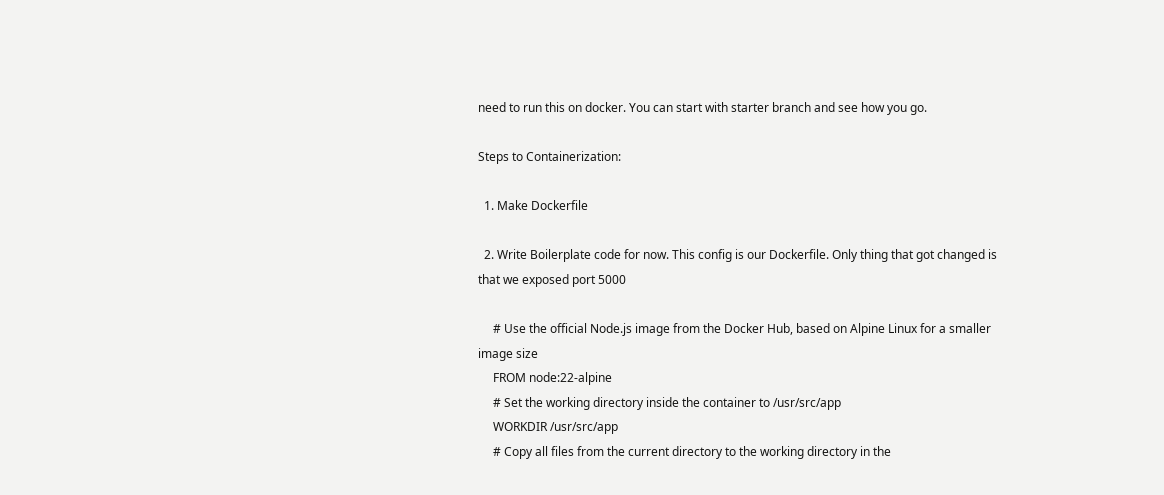need to run this on docker. You can start with starter branch and see how you go.

Steps to Containerization:

  1. Make Dockerfile

  2. Write Boilerplate code for now. This config is our Dockerfile. Only thing that got changed is that we exposed port 5000

     # Use the official Node.js image from the Docker Hub, based on Alpine Linux for a smaller image size
     FROM node:22-alpine
     # Set the working directory inside the container to /usr/src/app
     WORKDIR /usr/src/app
     # Copy all files from the current directory to the working directory in the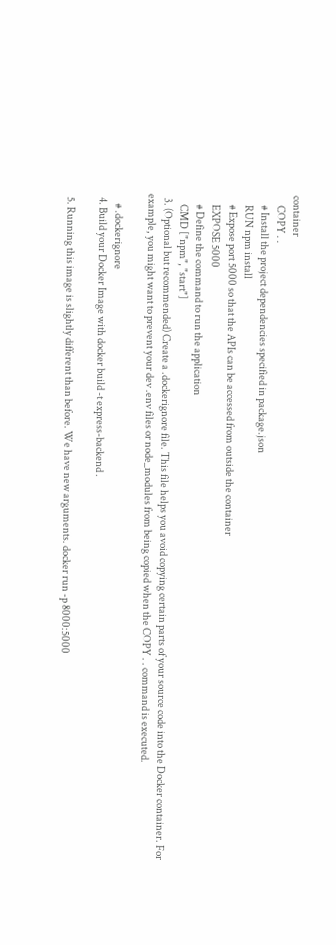container
     COPY . .
     # Install the project dependencies specified in package.json
     RUN npm install
     # Expose port 5000 so that the APIs can be accessed from outside the container
     EXPOSE 5000
     # Define the command to run the application
     CMD ["npm", "start"]
  3. (Optional but recommended) Create a .dockerignore file. This file helps you avoid copying certain parts of your source code into the Docker container. For example, you might want to prevent your dev .env files or node_modules from being copied when the COPY . . command is executed.

     # .dockerignore
  4. Build your Docker Image with docker build -t express-backend .

  5. Running this image is slightly different than before. We have new arguments. docker run -p 8000:5000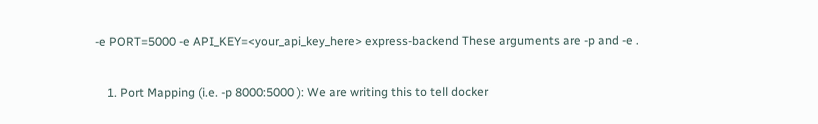-e PORT=5000 -e API_KEY=<your_api_key_here> express-backend These arguments are -p and -e .

    1. Port Mapping (i.e. -p 8000:5000 ): We are writing this to tell docker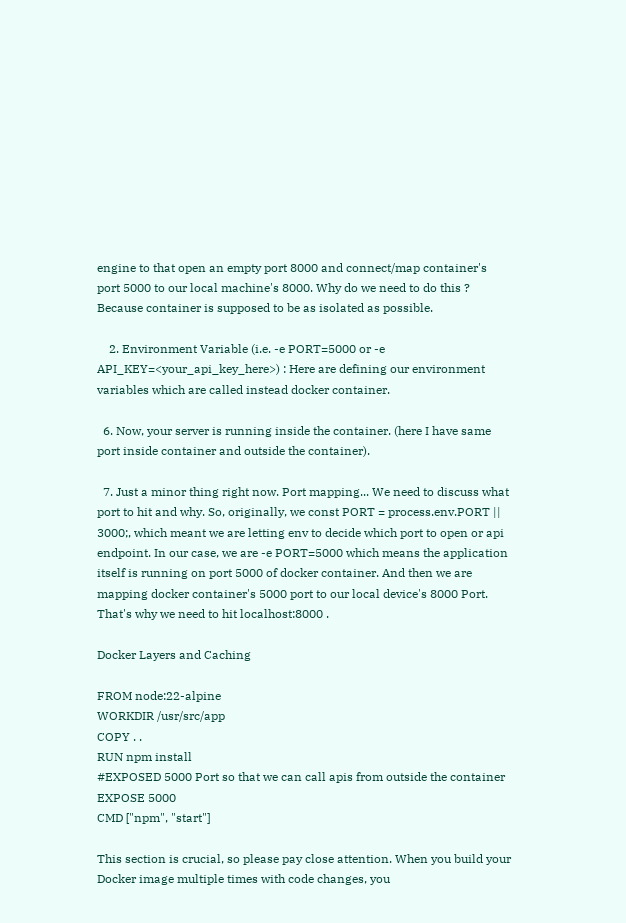engine to that open an empty port 8000 and connect/map container's port 5000 to our local machine's 8000. Why do we need to do this ? Because container is supposed to be as isolated as possible.

    2. Environment Variable (i.e. -e PORT=5000 or -e API_KEY=<your_api_key_here>) : Here are defining our environment variables which are called instead docker container.

  6. Now, your server is running inside the container. (here I have same port inside container and outside the container).

  7. Just a minor thing right now. Port mapping... We need to discuss what port to hit and why. So, originally, we const PORT = process.env.PORT || 3000;, which meant we are letting env to decide which port to open or api endpoint. In our case, we are -e PORT=5000 which means the application itself is running on port 5000 of docker container. And then we are mapping docker container's 5000 port to our local device's 8000 Port. That's why we need to hit localhost:8000 .

Docker Layers and Caching

FROM node:22-alpine
WORKDIR /usr/src/app
COPY . .
RUN npm install
#EXPOSED 5000 Port so that we can call apis from outside the container
EXPOSE 5000
CMD ["npm", "start"]

This section is crucial, so please pay close attention. When you build your Docker image multiple times with code changes, you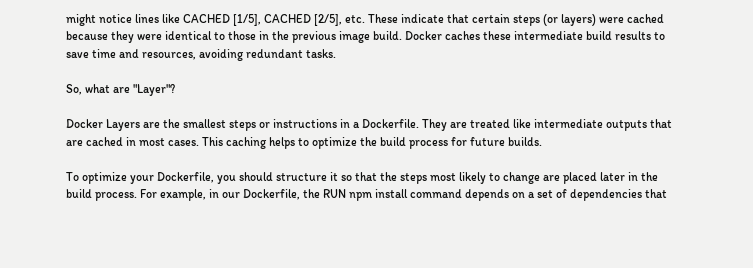might notice lines like CACHED [1/5], CACHED [2/5], etc. These indicate that certain steps (or layers) were cached because they were identical to those in the previous image build. Docker caches these intermediate build results to save time and resources, avoiding redundant tasks.

So, what are "Layer"?

Docker Layers are the smallest steps or instructions in a Dockerfile. They are treated like intermediate outputs that are cached in most cases. This caching helps to optimize the build process for future builds.

To optimize your Dockerfile, you should structure it so that the steps most likely to change are placed later in the build process. For example, in our Dockerfile, the RUN npm install command depends on a set of dependencies that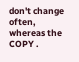don't change often, whereas the COPY .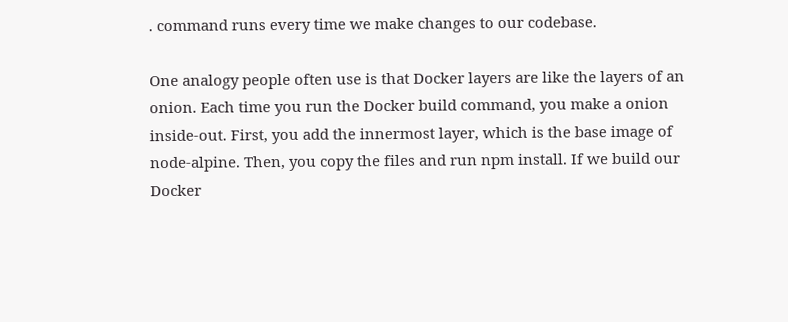. command runs every time we make changes to our codebase.

One analogy people often use is that Docker layers are like the layers of an onion. Each time you run the Docker build command, you make a onion inside-out. First, you add the innermost layer, which is the base image of node-alpine. Then, you copy the files and run npm install. If we build our Docker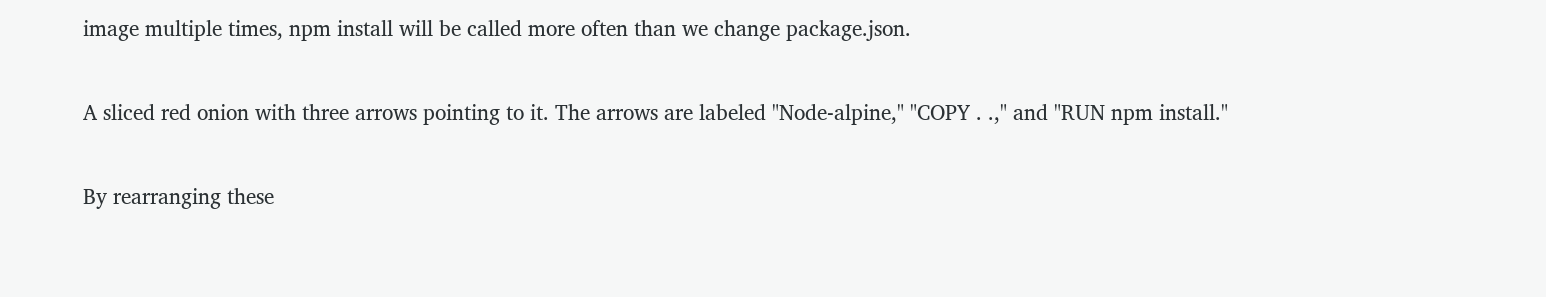image multiple times, npm install will be called more often than we change package.json.

A sliced red onion with three arrows pointing to it. The arrows are labeled "Node-alpine," "COPY . .," and "RUN npm install."

By rearranging these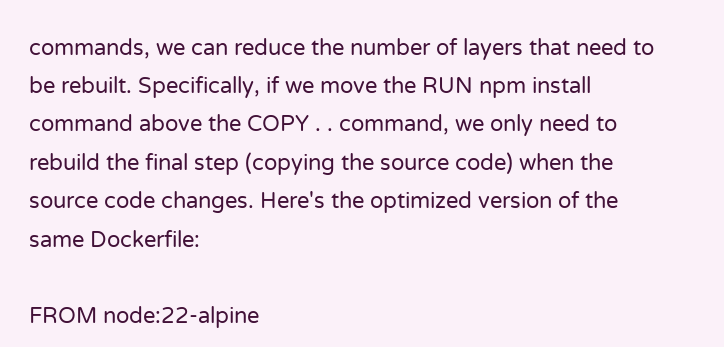commands, we can reduce the number of layers that need to be rebuilt. Specifically, if we move the RUN npm install command above the COPY . . command, we only need to rebuild the final step (copying the source code) when the source code changes. Here's the optimized version of the same Dockerfile:

FROM node:22-alpine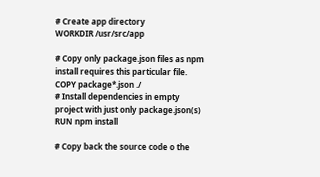# Create app directory
WORKDIR /usr/src/app

# Copy only package.json files as npm install requires this particular file.
COPY package*.json ./
# Install dependencies in empty project with just only package.json(s)
RUN npm install

# Copy back the source code o the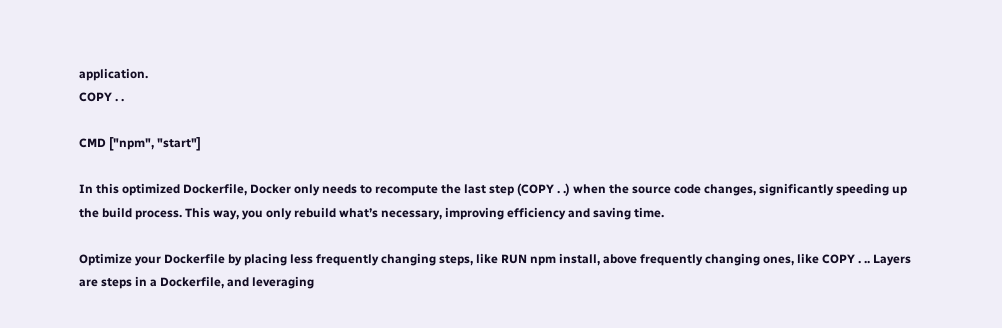application.
COPY . .

CMD ["npm", "start"]

In this optimized Dockerfile, Docker only needs to recompute the last step (COPY . .) when the source code changes, significantly speeding up the build process. This way, you only rebuild what’s necessary, improving efficiency and saving time.

Optimize your Dockerfile by placing less frequently changing steps, like RUN npm install, above frequently changing ones, like COPY . .. Layers are steps in a Dockerfile, and leveraging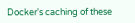Docker's caching of these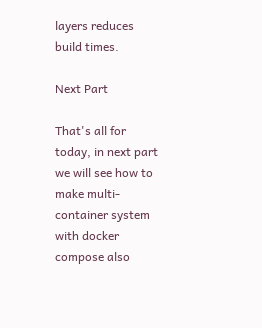layers reduces build times.

Next Part

That's all for today, in next part we will see how to make multi-container system with docker compose also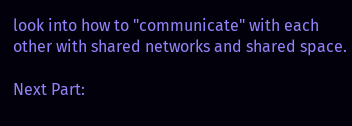look into how to "communicate" with each other with shared networks and shared space.

Next Part: